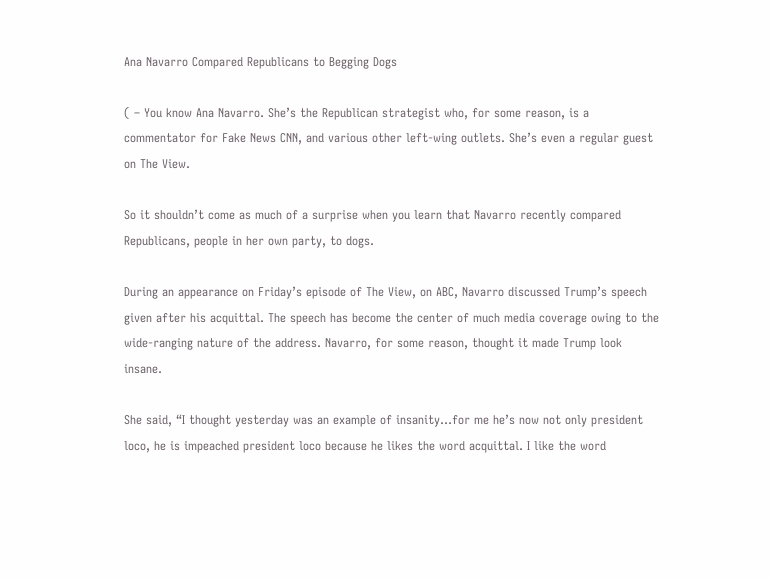Ana Navarro Compared Republicans to Begging Dogs

( – You know Ana Navarro. She’s the Republican strategist who, for some reason, is a commentator for Fake News CNN, and various other left-wing outlets. She’s even a regular guest on The View.

So it shouldn’t come as much of a surprise when you learn that Navarro recently compared Republicans, people in her own party, to dogs.

During an appearance on Friday’s episode of The View, on ABC, Navarro discussed Trump’s speech given after his acquittal. The speech has become the center of much media coverage owing to the wide-ranging nature of the address. Navarro, for some reason, thought it made Trump look insane.

She said, “I thought yesterday was an example of insanity…for me he’s now not only president loco, he is impeached president loco because he likes the word acquittal. I like the word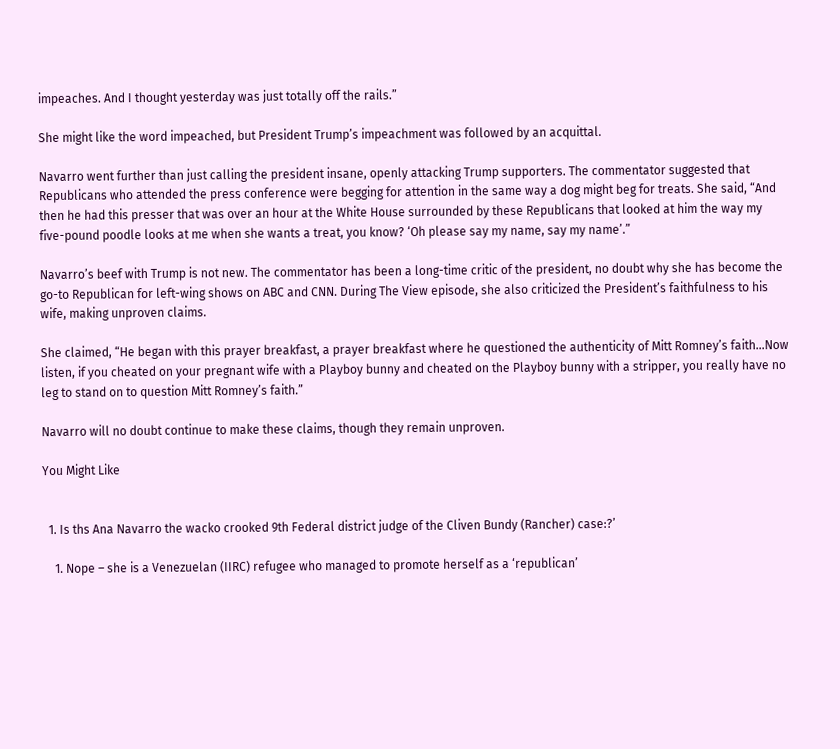impeaches. And I thought yesterday was just totally off the rails.”

She might like the word impeached, but President Trump’s impeachment was followed by an acquittal.

Navarro went further than just calling the president insane, openly attacking Trump supporters. The commentator suggested that Republicans who attended the press conference were begging for attention in the same way a dog might beg for treats. She said, “And then he had this presser that was over an hour at the White House surrounded by these Republicans that looked at him the way my five-pound poodle looks at me when she wants a treat, you know? ‘Oh please say my name, say my name’.”

Navarro’s beef with Trump is not new. The commentator has been a long-time critic of the president, no doubt why she has become the go-to Republican for left-wing shows on ABC and CNN. During The View episode, she also criticized the President’s faithfulness to his wife, making unproven claims.

She claimed, “He began with this prayer breakfast, a prayer breakfast where he questioned the authenticity of Mitt Romney’s faith…Now listen, if you cheated on your pregnant wife with a Playboy bunny and cheated on the Playboy bunny with a stripper, you really have no leg to stand on to question Mitt Romney’s faith.”

Navarro will no doubt continue to make these claims, though they remain unproven.

You Might Like


  1. Is ths Ana Navarro the wacko crooked 9th Federal district judge of the Cliven Bundy (Rancher) case:?’

    1. Nope – she is a Venezuelan (IIRC) refugee who managed to promote herself as a ‘republican’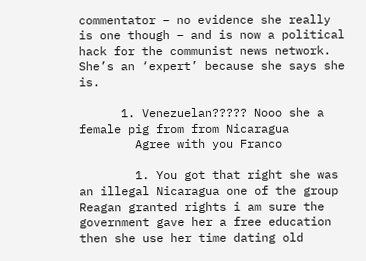commentator – no evidence she really is one though – and is now a political hack for the communist news network. She’s an ‘expert’ because she says she is.

      1. Venezuelan????? Nooo she a female pig from from Nicaragua
        Agree with you Franco

        1. You got that right she was an illegal Nicaragua one of the group Reagan granted rights i am sure the government gave her a free education then she use her time dating old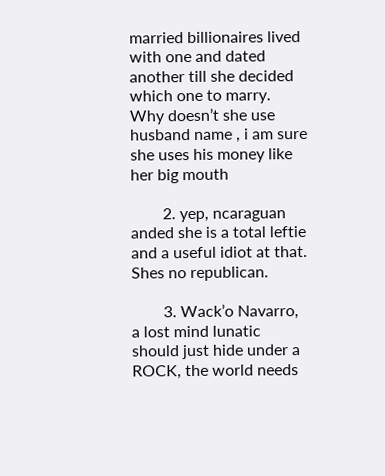married billionaires lived with one and dated another till she decided which one to marry. Why doesn’t she use husband name , i am sure she uses his money like her big mouth

        2. yep, ncaraguan anded she is a total leftie and a useful idiot at that. Shes no republican.

        3. Wack’o Navarro, a lost mind lunatic should just hide under a ROCK, the world needs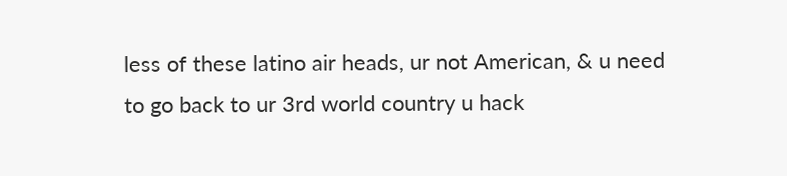less of these latino air heads, ur not American, & u need to go back to ur 3rd world country u hack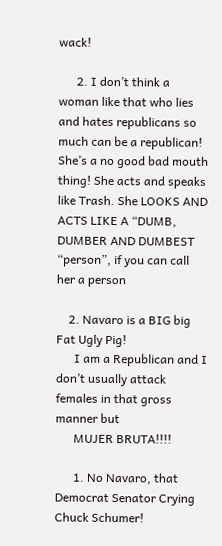wack!

      2. I don’t think a woman like that who lies and hates republicans so much can be a republican! She’s a no good bad mouth thing! She acts and speaks like Trash. She LOOKS AND ACTS LIKE A “DUMB, DUMBER AND DUMBEST “person”, if you can call her a person

    2. Navaro is a BIG big Fat Ugly Pig!
      I am a Republican and I don’t usually attack females in that gross manner but
      MUJER BRUTA!!!!

      1. No Navaro, that Democrat Senator Crying Chuck Schumer!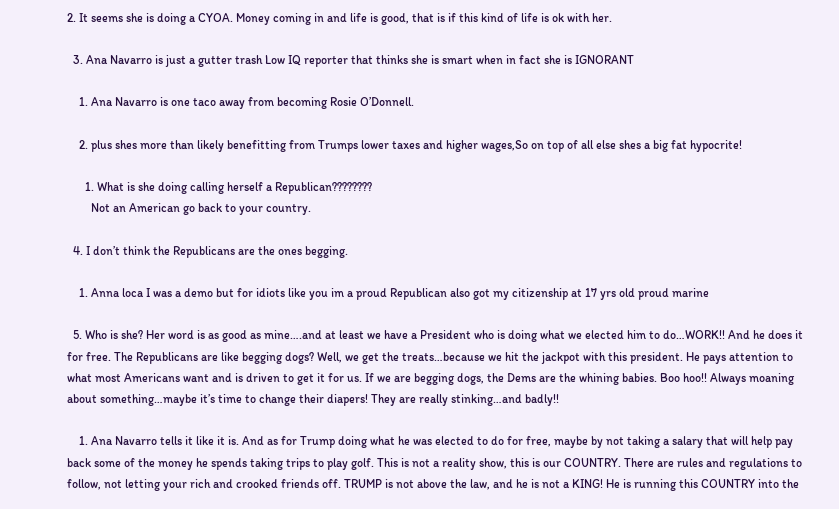2. It seems she is doing a CYOA. Money coming in and life is good, that is if this kind of life is ok with her.

  3. Ana Navarro is just a gutter trash Low IQ reporter that thinks she is smart when in fact she is IGNORANT

    1. Ana Navarro is one taco away from becoming Rosie O’Donnell.

    2. plus shes more than likely benefitting from Trumps lower taxes and higher wages,So on top of all else shes a big fat hypocrite!

      1. What is she doing calling herself a Republican????????
        Not an American go back to your country.

  4. I don’t think the Republicans are the ones begging.

    1. Anna loca I was a demo but for idiots like you im a proud Republican also got my citizenship at 17 yrs old proud marine

  5. Who is she? Her word is as good as mine….and at least we have a President who is doing what we elected him to do…WORK!! And he does it for free. The Republicans are like begging dogs? Well, we get the treats…because we hit the jackpot with this president. He pays attention to what most Americans want and is driven to get it for us. If we are begging dogs, the Dems are the whining babies. Boo hoo!! Always moaning about something…maybe it’s time to change their diapers! They are really stinking…and badly!!

    1. Ana Navarro tells it like it is. And as for Trump doing what he was elected to do for free, maybe by not taking a salary that will help pay back some of the money he spends taking trips to play golf. This is not a reality show, this is our COUNTRY. There are rules and regulations to follow, not letting your rich and crooked friends off. TRUMP is not above the law, and he is not a KING! He is running this COUNTRY into the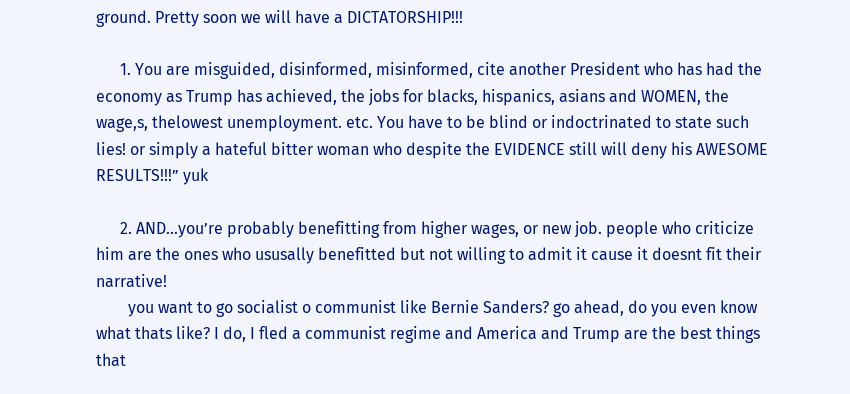ground. Pretty soon we will have a DICTATORSHIP!!!

      1. You are misguided, disinformed, misinformed, cite another President who has had the economy as Trump has achieved, the jobs for blacks, hispanics, asians and WOMEN, the wage,s, thelowest unemployment. etc. You have to be blind or indoctrinated to state such lies! or simply a hateful bitter woman who despite the EVIDENCE still will deny his AWESOME RESULTS!!!” yuk

      2. AND…you’re probably benefitting from higher wages, or new job. people who criticize him are the ones who ususally benefitted but not willing to admit it cause it doesnt fit their narrative!
        you want to go socialist o communist like Bernie Sanders? go ahead, do you even know what thats like? I do, I fled a communist regime and America and Trump are the best things that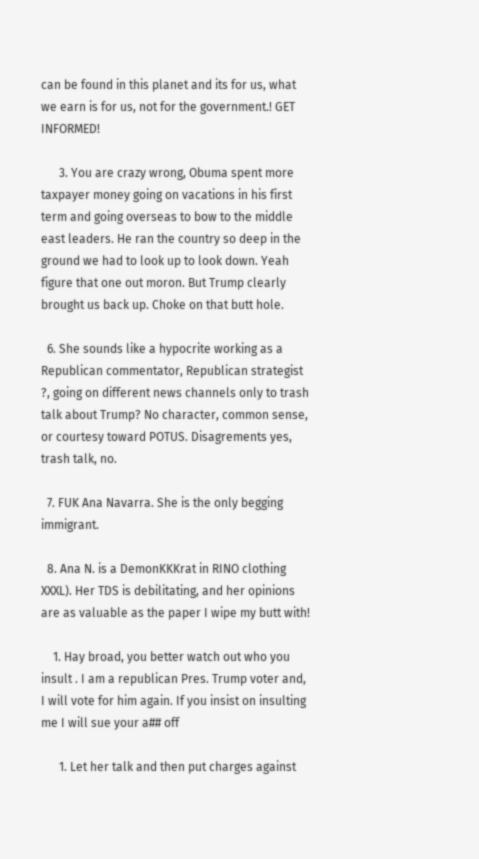can be found in this planet and its for us, what we earn is for us, not for the government.! GET INFORMED!

      3. You are crazy wrong, Obuma spent more taxpayer money going on vacations in his first term and going overseas to bow to the middle east leaders. He ran the country so deep in the ground we had to look up to look down. Yeah figure that one out moron. But Trump clearly brought us back up. Choke on that butt hole.

  6. She sounds like a hypocrite working as a Republican commentator, Republican strategist ?, going on different news channels only to trash talk about Trump? No character, common sense, or courtesy toward POTUS. Disagrements yes, trash talk, no.

  7. FUK Ana Navarra. She is the only begging immigrant.

  8. Ana N. is a DemonKKKrat in RINO clothing XXXL). Her TDS is debilitating, and her opinions are as valuable as the paper I wipe my butt with!

    1. Hay broad, you better watch out who you insult . I am a republican Pres. Trump voter and, I will vote for him again. If you insist on insulting me I will sue your a## off

      1. Let her talk and then put charges against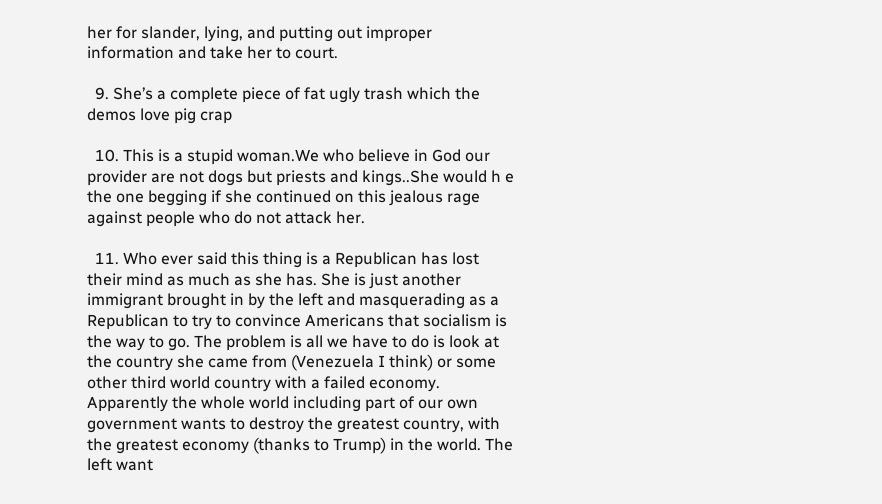her for slander, lying, and putting out improper information and take her to court.

  9. She’s a complete piece of fat ugly trash which the demos love pig crap

  10. This is a stupid woman.We who believe in God our provider are not dogs but priests and kings..She would h e the one begging if she continued on this jealous rage against people who do not attack her.

  11. Who ever said this thing is a Republican has lost their mind as much as she has. She is just another immigrant brought in by the left and masquerading as a Republican to try to convince Americans that socialism is the way to go. The problem is all we have to do is look at the country she came from (Venezuela I think) or some other third world country with a failed economy. Apparently the whole world including part of our own government wants to destroy the greatest country, with the greatest economy (thanks to Trump) in the world. The left want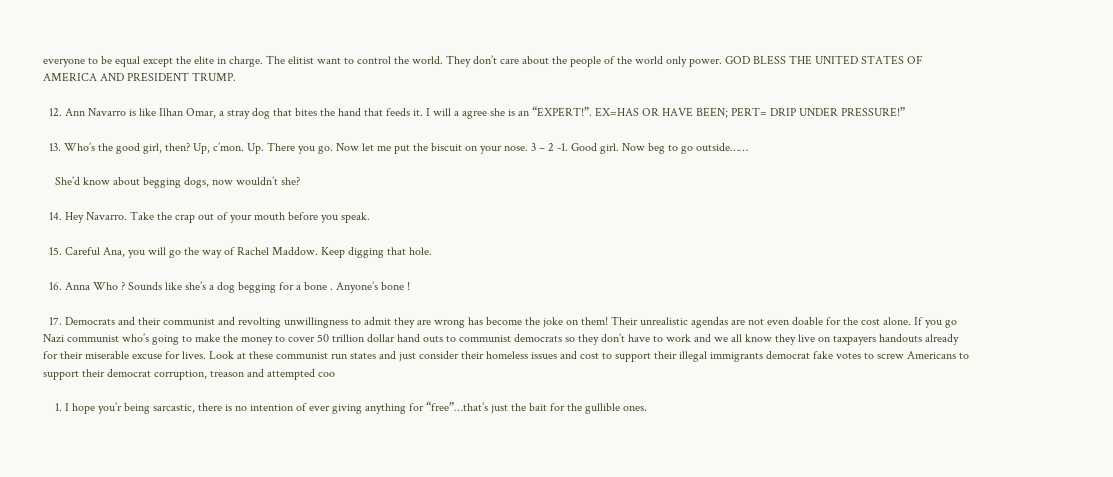everyone to be equal except the elite in charge. The elitist want to control the world. They don’t care about the people of the world only power. GOD BLESS THE UNITED STATES OF AMERICA AND PRESIDENT TRUMP.

  12. Ann Navarro is like Ilhan Omar, a stray dog that bites the hand that feeds it. I will a agree she is an “EXPERT!”. EX=HAS OR HAVE BEEN; PERT= DRIP UNDER PRESSURE!”

  13. Who’s the good girl, then? Up, c’mon. Up. There you go. Now let me put the biscuit on your nose. 3 – 2 -1. Good girl. Now beg to go outside……

    She’d know about begging dogs, now wouldn’t she?

  14. Hey Navarro. Take the crap out of your mouth before you speak.

  15. Careful Ana, you will go the way of Rachel Maddow. Keep digging that hole.

  16. Anna Who ? Sounds like she’s a dog begging for a bone . Anyone’s bone !

  17. Democrats and their communist and revolting unwillingness to admit they are wrong has become the joke on them! Their unrealistic agendas are not even doable for the cost alone. If you go Nazi communist who’s going to make the money to cover 50 trillion dollar hand outs to communist democrats so they don’t have to work and we all know they live on taxpayers handouts already for their miserable excuse for lives. Look at these communist run states and just consider their homeless issues and cost to support their illegal immigrants democrat fake votes to screw Americans to support their democrat corruption, treason and attempted coo

    1. I hope you’r being sarcastic, there is no intention of ever giving anything for “free”…that’s just the bait for the gullible ones.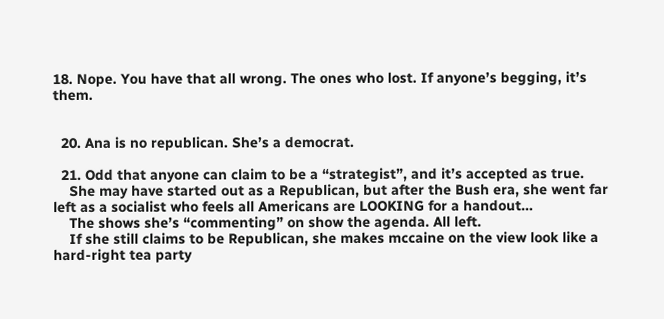18. Nope. You have that all wrong. The ones who lost. If anyone’s begging, it’s them.


  20. Ana is no republican. She’s a democrat.

  21. Odd that anyone can claim to be a “strategist”, and it’s accepted as true.
    She may have started out as a Republican, but after the Bush era, she went far left as a socialist who feels all Americans are LOOKING for a handout…
    The shows she’s “commenting” on show the agenda. All left.
    If she still claims to be Republican, she makes mccaine on the view look like a hard-right tea party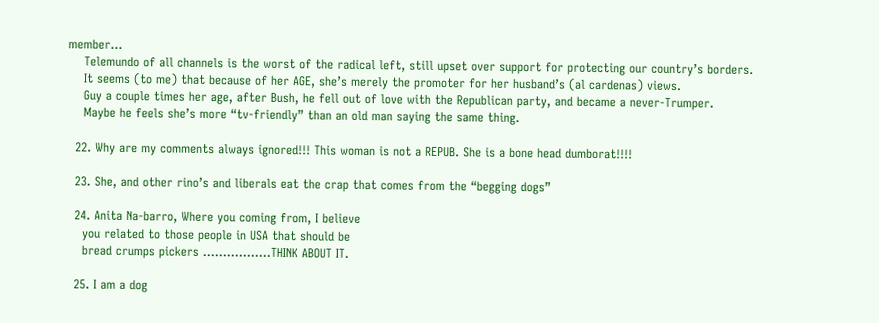member…
    Telemundo of all channels is the worst of the radical left, still upset over support for protecting our country’s borders.
    It seems (to me) that because of her AGE, she’s merely the promoter for her husband’s (al cardenas) views.
    Guy a couple times her age, after Bush, he fell out of love with the Republican party, and became a never-Trumper.
    Maybe he feels she’s more “tv-friendly” than an old man saying the same thing.

  22. Why are my comments always ignored!!! This woman is not a REPUB. She is a bone head dumborat!!!!

  23. She, and other rino’s and liberals eat the crap that comes from the “begging dogs”

  24. Anita Na-barro, Where you coming from, I believe
    you related to those people in USA that should be
    bread crumps pickers ……………..THINK ABOUT IT.

  25. I am a dog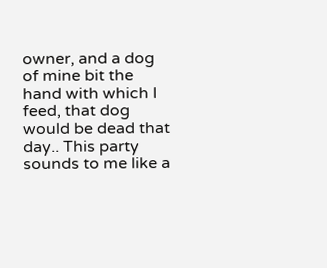owner, and a dog of mine bit the hand with which I feed, that dog would be dead that day.. This party sounds to me like a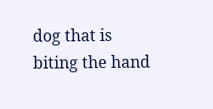dog that is biting the hand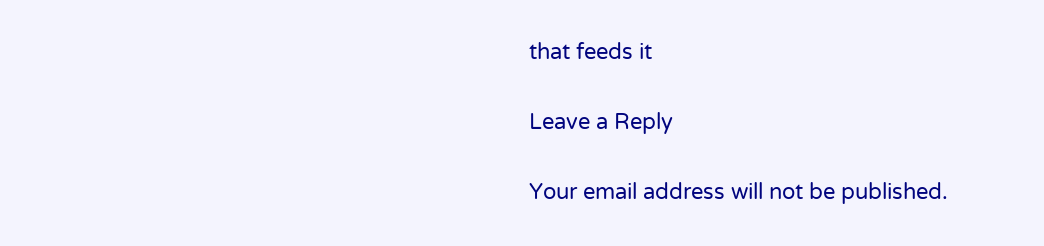that feeds it

Leave a Reply

Your email address will not be published.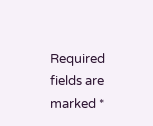Required fields are marked *